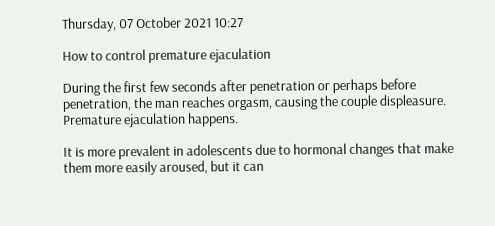Thursday, 07 October 2021 10:27

How to control premature ejaculation

During the first few seconds after penetration or perhaps before penetration, the man reaches orgasm, causing the couple displeasure. Premature ejaculation happens.

It is more prevalent in adolescents due to hormonal changes that make them more easily aroused, but it can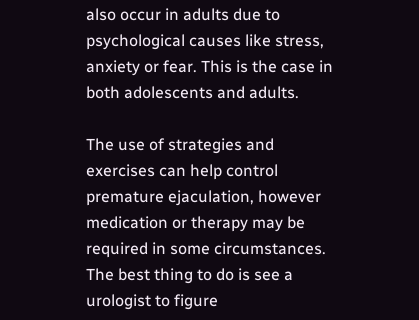also occur in adults due to psychological causes like stress, anxiety or fear. This is the case in both adolescents and adults.

The use of strategies and exercises can help control premature ejaculation, however medication or therapy may be required in some circumstances. The best thing to do is see a urologist to figure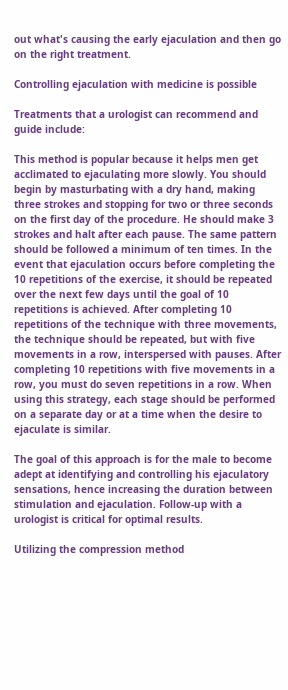out what's causing the early ejaculation and then go on the right treatment.

Controlling ejaculation with medicine is possible

Treatments that a urologist can recommend and guide include:

This method is popular because it helps men get acclimated to ejaculating more slowly. You should begin by masturbating with a dry hand, making three strokes and stopping for two or three seconds on the first day of the procedure. He should make 3 strokes and halt after each pause. The same pattern should be followed a minimum of ten times. In the event that ejaculation occurs before completing the 10 repetitions of the exercise, it should be repeated over the next few days until the goal of 10 repetitions is achieved. After completing 10 repetitions of the technique with three movements, the technique should be repeated, but with five movements in a row, interspersed with pauses. After completing 10 repetitions with five movements in a row, you must do seven repetitions in a row. When using this strategy, each stage should be performed on a separate day or at a time when the desire to ejaculate is similar.

The goal of this approach is for the male to become adept at identifying and controlling his ejaculatory sensations, hence increasing the duration between stimulation and ejaculation. Follow-up with a urologist is critical for optimal results.

Utilizing the compression method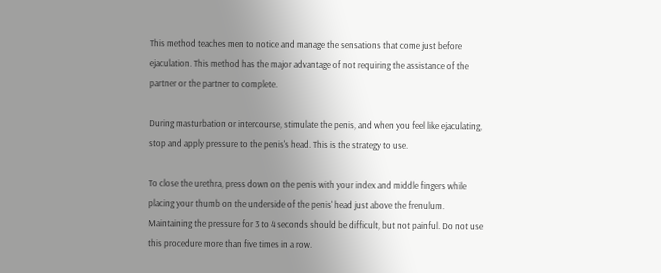This method teaches men to notice and manage the sensations that come just before ejaculation. This method has the major advantage of not requiring the assistance of the partner or the partner to complete.

During masturbation or intercourse, stimulate the penis, and when you feel like ejaculating, stop and apply pressure to the penis's head. This is the strategy to use.

To close the urethra, press down on the penis with your index and middle fingers while placing your thumb on the underside of the penis' head just above the frenulum. Maintaining the pressure for 3 to 4 seconds should be difficult, but not painful. Do not use this procedure more than five times in a row.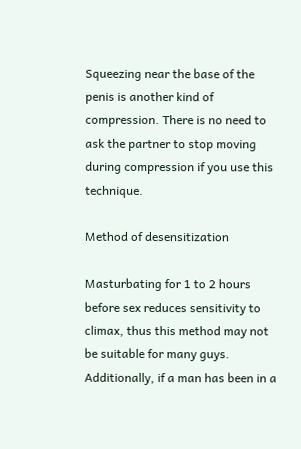Squeezing near the base of the penis is another kind of compression. There is no need to ask the partner to stop moving during compression if you use this technique.

Method of desensitization

Masturbating for 1 to 2 hours before sex reduces sensitivity to climax, thus this method may not be suitable for many guys. Additionally, if a man has been in a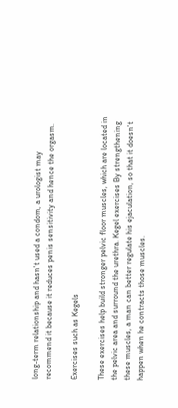long-term relationship and hasn't used a condom, a urologist may recommend it because it reduces penis sensitivity and hence the orgasm.

Exercises such as Kegels

These exercises help build stronger pelvic floor muscles, which are located in the pelvic area and surround the urethra. Kegel exercises By strengthening these muscles, a man can better regulate his ejaculation, so that it doesn't happen when he contracts those muscles.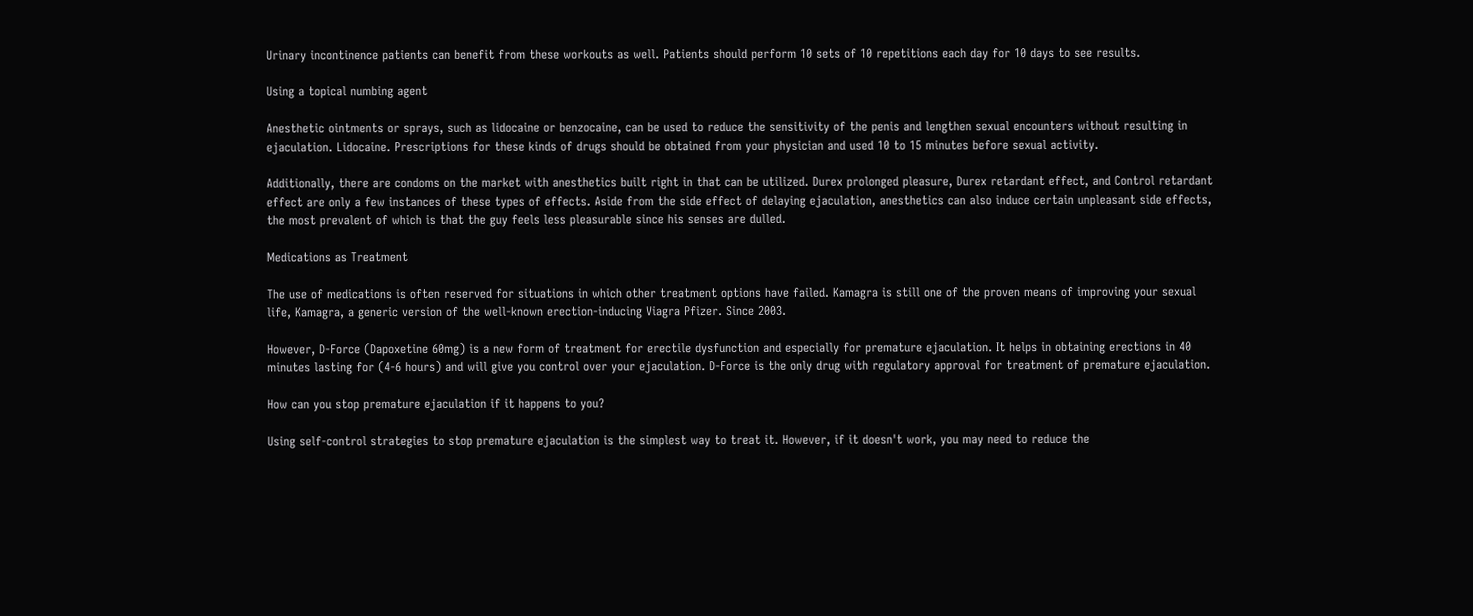Urinary incontinence patients can benefit from these workouts as well. Patients should perform 10 sets of 10 repetitions each day for 10 days to see results.

Using a topical numbing agent

Anesthetic ointments or sprays, such as lidocaine or benzocaine, can be used to reduce the sensitivity of the penis and lengthen sexual encounters without resulting in ejaculation. Lidocaine. Prescriptions for these kinds of drugs should be obtained from your physician and used 10 to 15 minutes before sexual activity.

Additionally, there are condoms on the market with anesthetics built right in that can be utilized. Durex prolonged pleasure, Durex retardant effect, and Control retardant effect are only a few instances of these types of effects. Aside from the side effect of delaying ejaculation, anesthetics can also induce certain unpleasant side effects, the most prevalent of which is that the guy feels less pleasurable since his senses are dulled.

Medications as Treatment

The use of medications is often reserved for situations in which other treatment options have failed. Kamagra is still one of the proven means of improving your sexual life, Kamagra, a generic version of the well-known erection-inducing Viagra Pfizer. Since 2003.

However, D-Force (Dapoxetine 60mg) is a new form of treatment for erectile dysfunction and especially for premature ejaculation. It helps in obtaining erections in 40 minutes lasting for (4-6 hours) and will give you control over your ejaculation. D-Force is the only drug with regulatory approval for treatment of premature ejaculation.

How can you stop premature ejaculation if it happens to you?

Using self-control strategies to stop premature ejaculation is the simplest way to treat it. However, if it doesn't work, you may need to reduce the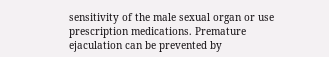sensitivity of the male sexual organ or use prescription medications. Premature ejaculation can be prevented by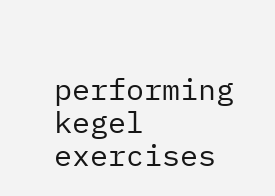performing kegel exercises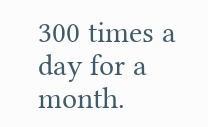300 times a day for a month.